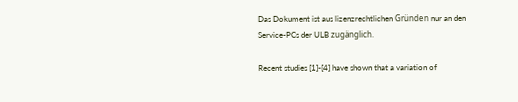Das Dokument ist aus lizenzrechtlichen Gründen nur an den Service-PCs der ULB zugänglich.

Recent studies [1]-[4] have shown that a variation of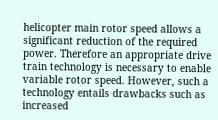helicopter main rotor speed allows a significant reduction of the required power. Therefore an appropriate drive train technology is necessary to enable variable rotor speed. However, such a technology entails drawbacks such as increased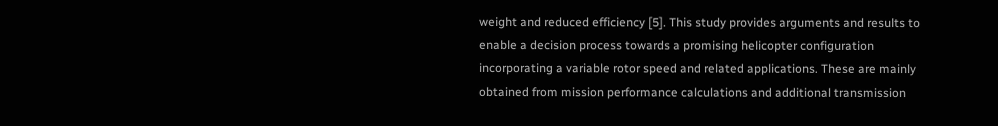weight and reduced efficiency [5]. This study provides arguments and results to enable a decision process towards a promising helicopter configuration incorporating a variable rotor speed and related applications. These are mainly obtained from mission performance calculations and additional transmission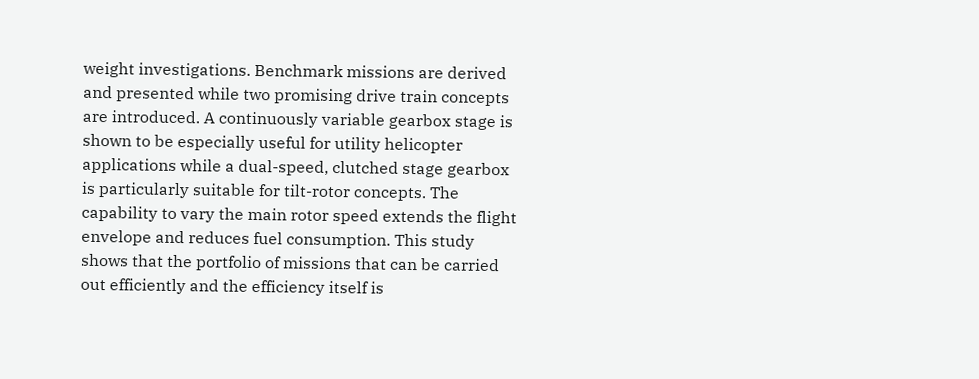weight investigations. Benchmark missions are derived and presented while two promising drive train concepts are introduced. A continuously variable gearbox stage is shown to be especially useful for utility helicopter applications while a dual-speed, clutched stage gearbox is particularly suitable for tilt-rotor concepts. The capability to vary the main rotor speed extends the flight envelope and reduces fuel consumption. This study shows that the portfolio of missions that can be carried out efficiently and the efficiency itself is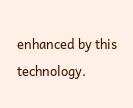enhanced by this technology.